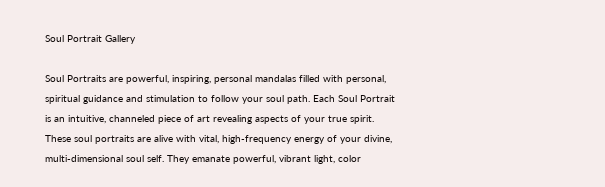Soul Portrait Gallery

Soul Portraits are powerful, inspiring, personal mandalas filled with personal, spiritual guidance and stimulation to follow your soul path. Each Soul Portrait is an intuitive, channeled piece of art revealing aspects of your true spirit. These soul portraits are alive with vital, high-frequency energy of your divine, multi-dimensional soul self. They emanate powerful, vibrant light, color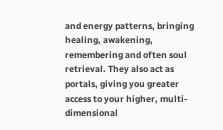and energy patterns, bringing healing, awakening, remembering and often soul retrieval. They also act as portals, giving you greater access to your higher, multi-dimensional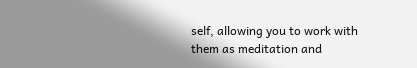self, allowing you to work with them as meditation and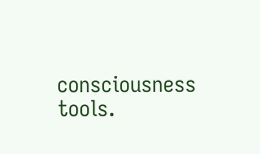consciousness tools.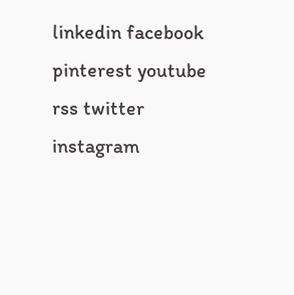linkedin facebook pinterest youtube rss twitter instagram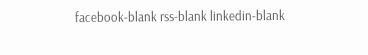facebook-blank rss-blank linkedin-blank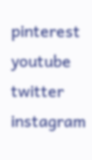pinterest youtube twitter instagram